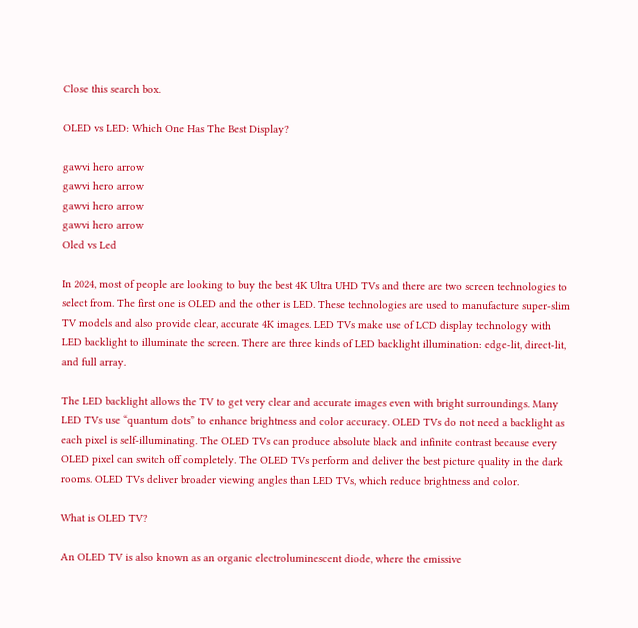Close this search box.

OLED vs LED: Which One Has The Best Display?

gawvi hero arrow
gawvi hero arrow
gawvi hero arrow
gawvi hero arrow
Oled vs Led

In 2024, most of people are looking to buy the best 4K Ultra UHD TVs and there are two screen technologies to select from. The first one is OLED and the other is LED. These technologies are used to manufacture super-slim TV models and also provide clear, accurate 4K images. LED TVs make use of LCD display technology with LED backlight to illuminate the screen. There are three kinds of LED backlight illumination: edge-lit, direct-lit, and full array.

The LED backlight allows the TV to get very clear and accurate images even with bright surroundings. Many LED TVs use “quantum dots” to enhance brightness and color accuracy. OLED TVs do not need a backlight as each pixel is self-illuminating. The OLED TVs can produce absolute black and infinite contrast because every OLED pixel can switch off completely. The OLED TVs perform and deliver the best picture quality in the dark rooms. OLED TVs deliver broader viewing angles than LED TVs, which reduce brightness and color.

What is OLED TV?

An OLED TV is also known as an organic electroluminescent diode, where the emissive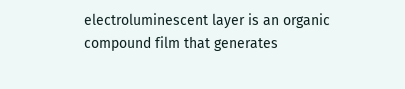electroluminescent layer is an organic compound film that generates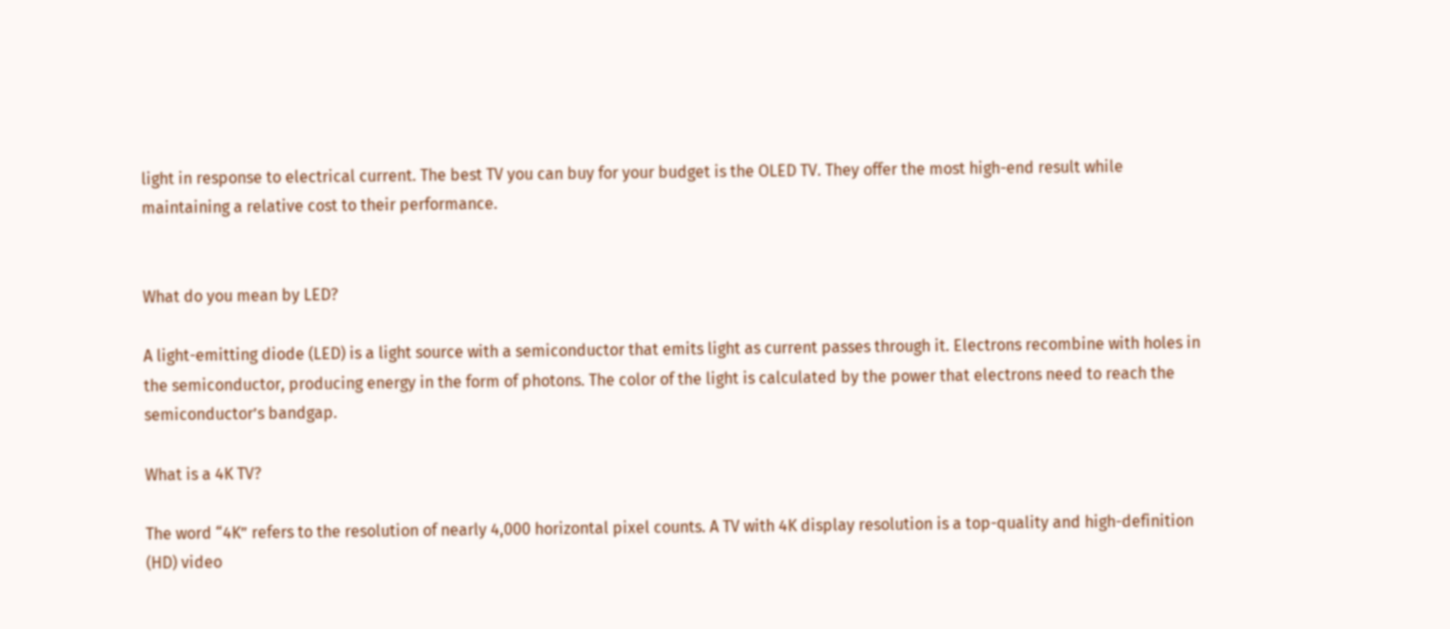light in response to electrical current. The best TV you can buy for your budget is the OLED TV. They offer the most high-end result while maintaining a relative cost to their performance.


What do you mean by LED?

A light-emitting diode (LED) is a light source with a semiconductor that emits light as current passes through it. Electrons recombine with holes in the semiconductor, producing energy in the form of photons. The color of the light is calculated by the power that electrons need to reach the semiconductor’s bandgap.

What is a 4K TV?

The word “4K” refers to the resolution of nearly 4,000 horizontal pixel counts. A TV with 4K display resolution is a top-quality and high-definition (HD) video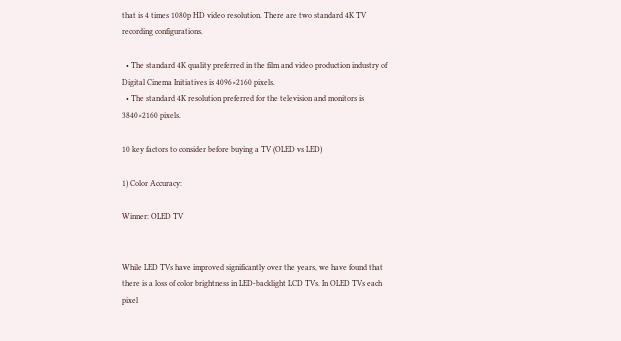that is 4 times 1080p HD video resolution. There are two standard 4K TV recording configurations.

  • The standard 4K quality preferred in the film and video production industry of Digital Cinema Initiatives is 4096×2160 pixels.
  • The standard 4K resolution preferred for the television and monitors is 3840×2160 pixels.

10 key factors to consider before buying a TV (OLED vs LED)

1) Color Accuracy:

Winner: OLED TV


While LED TVs have improved significantly over the years, we have found that there is a loss of color brightness in LED-backlight LCD TVs. In OLED TVs each pixel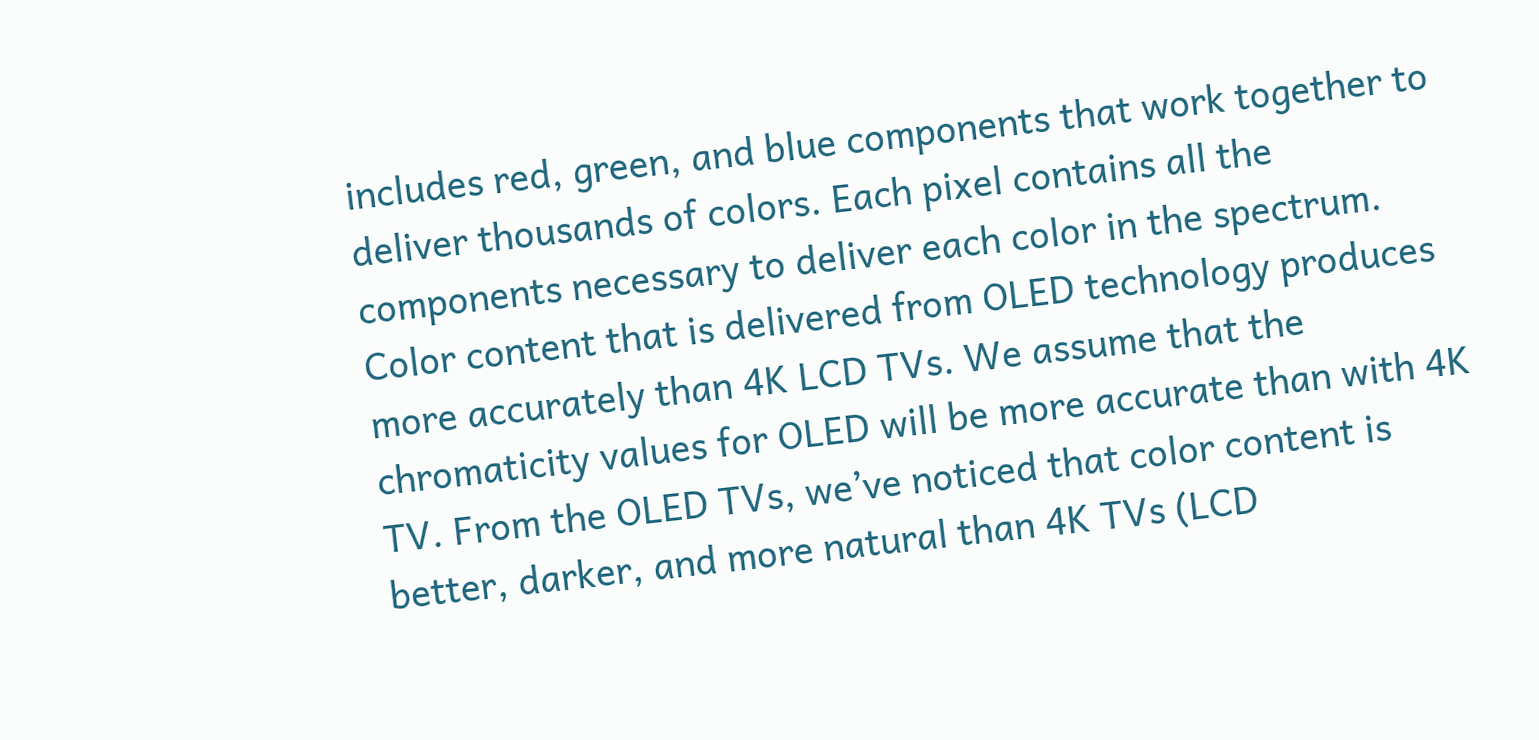includes red, green, and blue components that work together to deliver thousands of colors. Each pixel contains all the components necessary to deliver each color in the spectrum. Color content that is delivered from OLED technology produces more accurately than 4K LCD TVs. We assume that the chromaticity values for OLED will be more accurate than with 4K TV. From the OLED TVs, we’ve noticed that color content is better, darker, and more natural than 4K TVs (LCD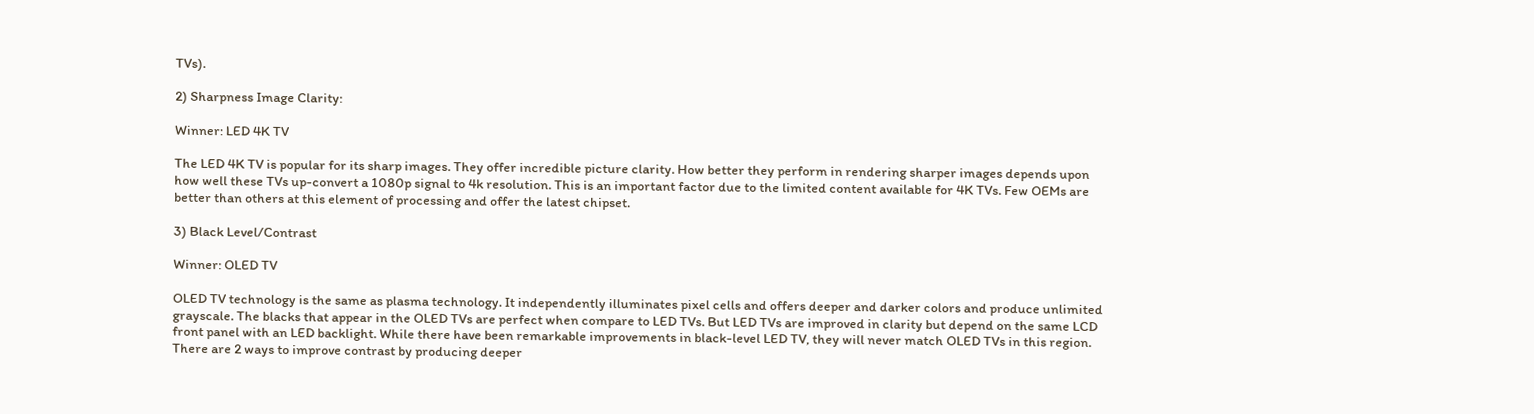TVs).

2) Sharpness Image Clarity:

Winner: LED 4K TV

The LED 4K TV is popular for its sharp images. They offer incredible picture clarity. How better they perform in rendering sharper images depends upon how well these TVs up-convert a 1080p signal to 4k resolution. This is an important factor due to the limited content available for 4K TVs. Few OEMs are better than others at this element of processing and offer the latest chipset.

3) Black Level/Contrast

Winner: OLED TV

OLED TV technology is the same as plasma technology. It independently illuminates pixel cells and offers deeper and darker colors and produce unlimited grayscale. The blacks that appear in the OLED TVs are perfect when compare to LED TVs. But LED TVs are improved in clarity but depend on the same LCD front panel with an LED backlight. While there have been remarkable improvements in black-level LED TV, they will never match OLED TVs in this region. There are 2 ways to improve contrast by producing deeper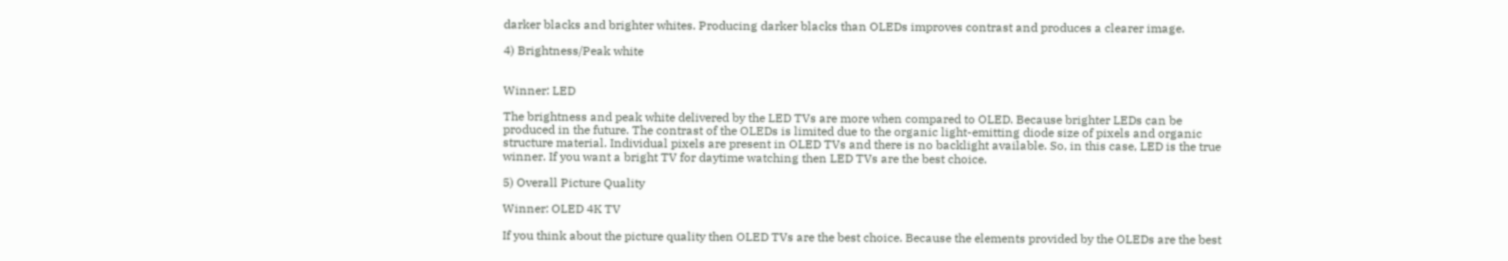darker blacks and brighter whites. Producing darker blacks than OLEDs improves contrast and produces a clearer image.

4) Brightness/Peak white


Winner: LED

The brightness and peak white delivered by the LED TVs are more when compared to OLED. Because brighter LEDs can be produced in the future. The contrast of the OLEDs is limited due to the organic light-emitting diode size of pixels and organic structure material. Individual pixels are present in OLED TVs and there is no backlight available. So, in this case, LED is the true winner. If you want a bright TV for daytime watching then LED TVs are the best choice.

5) Overall Picture Quality

Winner: OLED 4K TV

If you think about the picture quality then OLED TVs are the best choice. Because the elements provided by the OLEDs are the best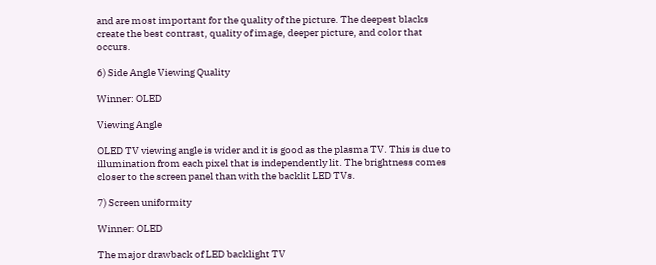and are most important for the quality of the picture. The deepest blacks create the best contrast, quality of image, deeper picture, and color that occurs.

6) Side Angle Viewing Quality

Winner: OLED

Viewing Angle

OLED TV viewing angle is wider and it is good as the plasma TV. This is due to illumination from each pixel that is independently lit. The brightness comes closer to the screen panel than with the backlit LED TVs.

7) Screen uniformity

Winner: OLED

The major drawback of LED backlight TV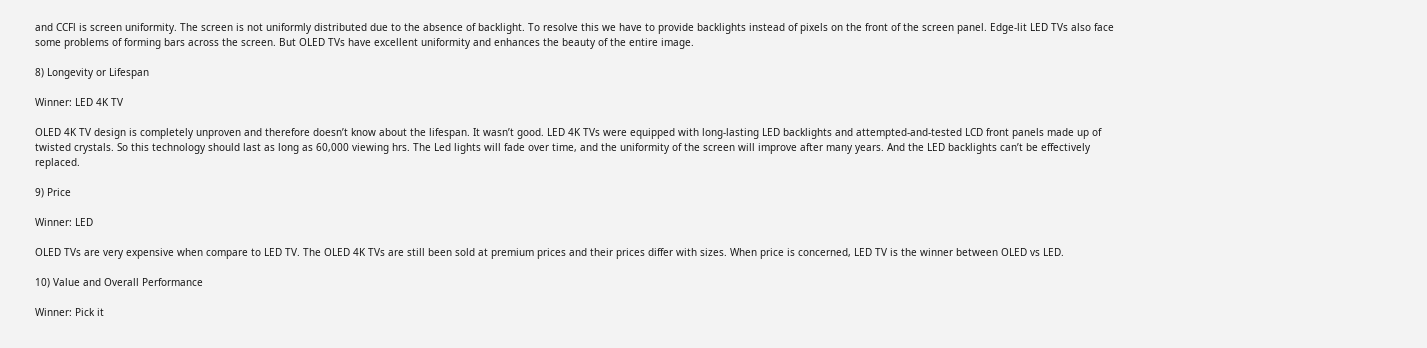and CCFl is screen uniformity. The screen is not uniformly distributed due to the absence of backlight. To resolve this we have to provide backlights instead of pixels on the front of the screen panel. Edge-lit LED TVs also face some problems of forming bars across the screen. But OLED TVs have excellent uniformity and enhances the beauty of the entire image.

8) Longevity or Lifespan

Winner: LED 4K TV

OLED 4K TV design is completely unproven and therefore doesn’t know about the lifespan. It wasn’t good. LED 4K TVs were equipped with long-lasting LED backlights and attempted-and-tested LCD front panels made up of twisted crystals. So this technology should last as long as 60,000 viewing hrs. The Led lights will fade over time, and the uniformity of the screen will improve after many years. And the LED backlights can’t be effectively replaced.

9) Price

Winner: LED

OLED TVs are very expensive when compare to LED TV. The OLED 4K TVs are still been sold at premium prices and their prices differ with sizes. When price is concerned, LED TV is the winner between OLED vs LED.

10) Value and Overall Performance

Winner: Pick it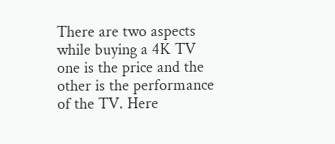There are two aspects while buying a 4K TV one is the price and the other is the performance of the TV. Here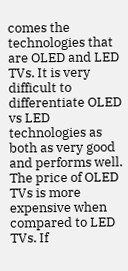comes the technologies that are OLED and LED TVs. It is very difficult to differentiate OLED vs LED technologies as both as very good and performs well. The price of OLED TVs is more expensive when compared to LED TVs. If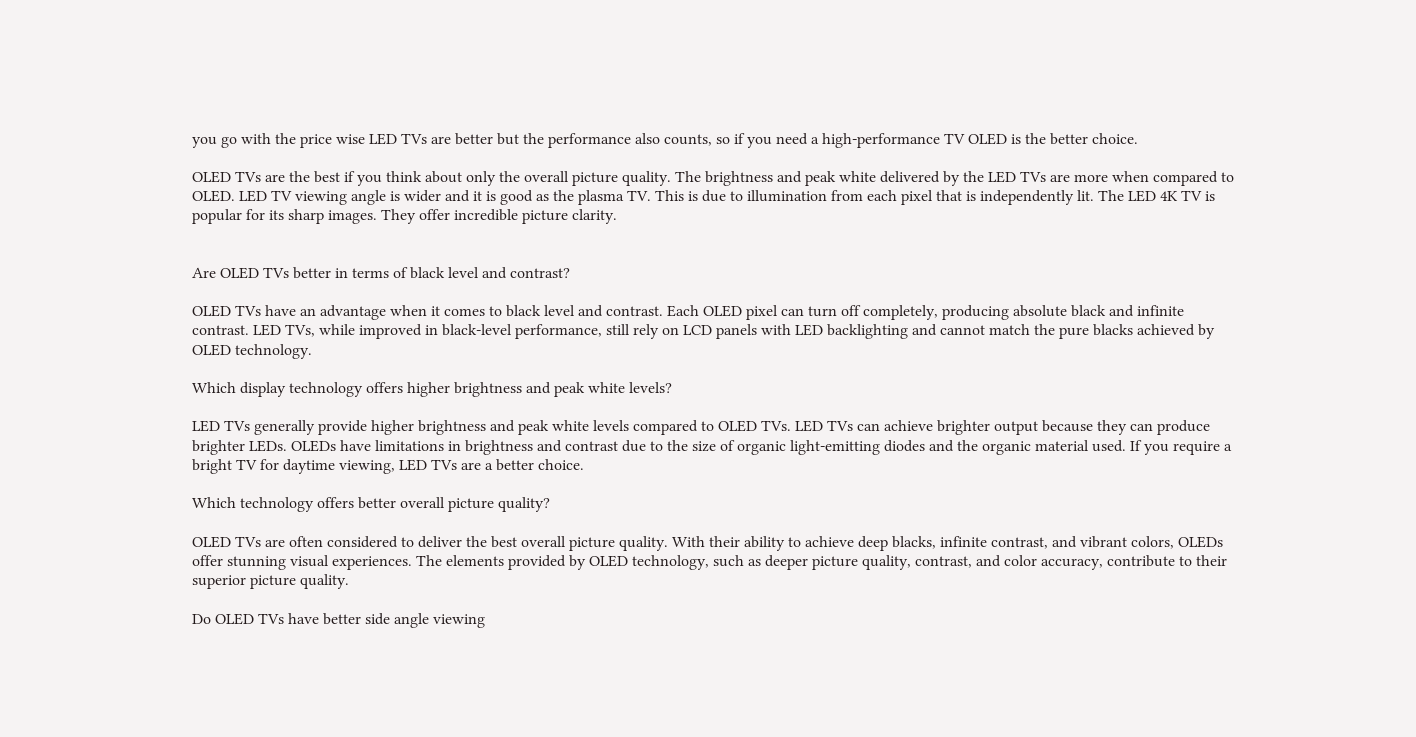you go with the price wise LED TVs are better but the performance also counts, so if you need a high-performance TV OLED is the better choice.

OLED TVs are the best if you think about only the overall picture quality. The brightness and peak white delivered by the LED TVs are more when compared to OLED. LED TV viewing angle is wider and it is good as the plasma TV. This is due to illumination from each pixel that is independently lit. The LED 4K TV is popular for its sharp images. They offer incredible picture clarity.


Are OLED TVs better in terms of black level and contrast?

OLED TVs have an advantage when it comes to black level and contrast. Each OLED pixel can turn off completely, producing absolute black and infinite contrast. LED TVs, while improved in black-level performance, still rely on LCD panels with LED backlighting and cannot match the pure blacks achieved by OLED technology.

Which display technology offers higher brightness and peak white levels?

LED TVs generally provide higher brightness and peak white levels compared to OLED TVs. LED TVs can achieve brighter output because they can produce brighter LEDs. OLEDs have limitations in brightness and contrast due to the size of organic light-emitting diodes and the organic material used. If you require a bright TV for daytime viewing, LED TVs are a better choice.

Which technology offers better overall picture quality?

OLED TVs are often considered to deliver the best overall picture quality. With their ability to achieve deep blacks, infinite contrast, and vibrant colors, OLEDs offer stunning visual experiences. The elements provided by OLED technology, such as deeper picture quality, contrast, and color accuracy, contribute to their superior picture quality.

Do OLED TVs have better side angle viewing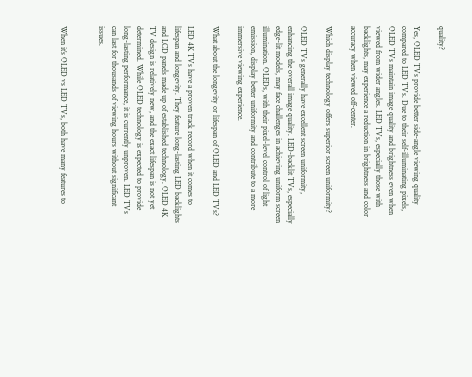quality?

Yes, OLED TVs provide better side-angle viewing quality compared to LED TVs. Due to their self-illuminating pixels, OLED TVs maintain image quality and brightness even when viewed from wider angles. LED TVs, especially those with backlights, may experience a reduction in brightness and color accuracy when viewed off-center.

Which display technology offers superior screen uniformity?

OLED TVs generally have excellent screen uniformity, enhancing the overall image quality. LED-backlit TVs, especially edge-lit models, may face challenges in achieving uniform screen illumination. OLEDs, with their pixel-level control of light emission, display better uniformity and contribute to a more immersive viewing experience.

What about the longevity or lifespan of OLED and LED TVs?

LED 4K TVs have a proven track record when it comes to lifespan and longevity. They feature long-lasting LED backlights and LCD panels made up of established technology. OLED 4K TV design is relatively new, and the exact lifespan is not yet determined. While OLED technology is expected to provide long-lasting performance, it is currently unproven. LED TVs can last for thousands of viewing hours without significant issues.


When it’s OLED vs LED TVs, both have many features to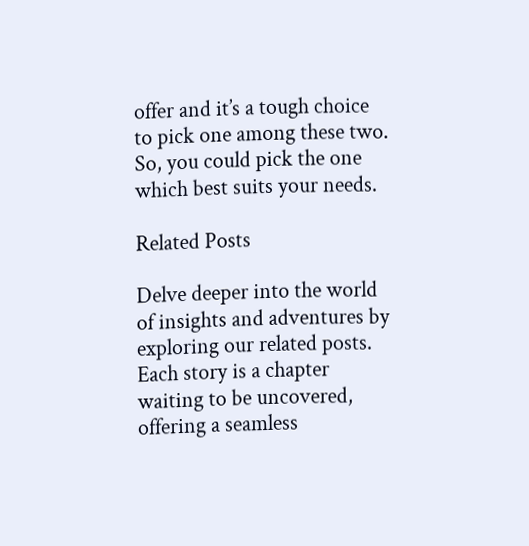offer and it’s a tough choice to pick one among these two. So, you could pick the one which best suits your needs.

Related Posts

Delve deeper into the world of insights and adventures by exploring our related posts. Each story is a chapter waiting to be uncovered, offering a seamless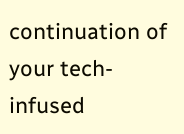continuation of your tech-infused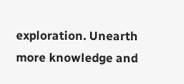exploration. Unearth more knowledge and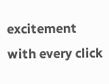excitement with every click